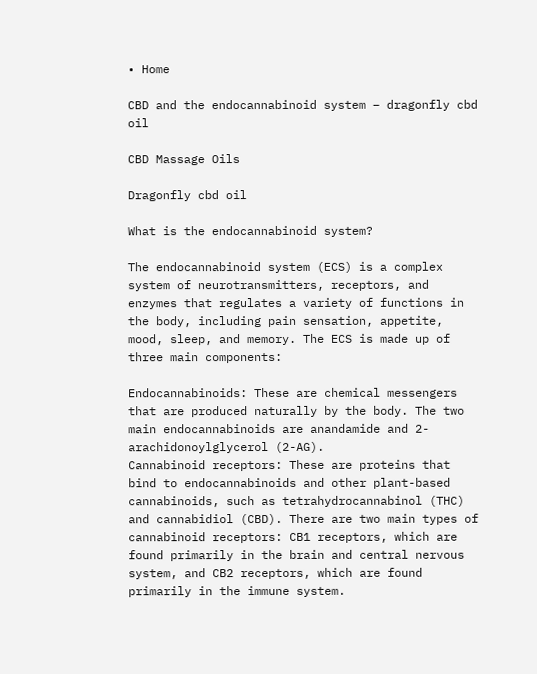• Home

CBD and the endocannabinoid system – dragonfly cbd oil

CBD Massage Oils

Dragonfly cbd oil

What is the endocannabinoid system?

The endocannabinoid system (ECS) is a complex system of neurotransmitters, receptors, and enzymes that regulates a variety of functions in the body, including pain sensation, appetite, mood, sleep, and memory. The ECS is made up of three main components:

Endocannabinoids: These are chemical messengers that are produced naturally by the body. The two main endocannabinoids are anandamide and 2-arachidonoylglycerol (2-AG).
Cannabinoid receptors: These are proteins that bind to endocannabinoids and other plant-based cannabinoids, such as tetrahydrocannabinol (THC) and cannabidiol (CBD). There are two main types of cannabinoid receptors: CB1 receptors, which are found primarily in the brain and central nervous system, and CB2 receptors, which are found primarily in the immune system.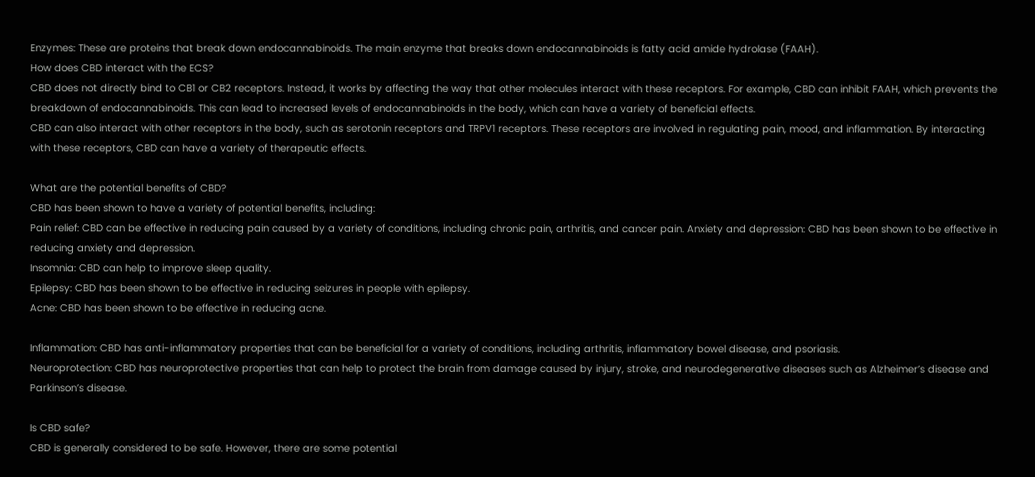Enzymes: These are proteins that break down endocannabinoids. The main enzyme that breaks down endocannabinoids is fatty acid amide hydrolase (FAAH).
How does CBD interact with the ECS?
CBD does not directly bind to CB1 or CB2 receptors. Instead, it works by affecting the way that other molecules interact with these receptors. For example, CBD can inhibit FAAH, which prevents the breakdown of endocannabinoids. This can lead to increased levels of endocannabinoids in the body, which can have a variety of beneficial effects.
CBD can also interact with other receptors in the body, such as serotonin receptors and TRPV1 receptors. These receptors are involved in regulating pain, mood, and inflammation. By interacting with these receptors, CBD can have a variety of therapeutic effects.

What are the potential benefits of CBD?
CBD has been shown to have a variety of potential benefits, including:
Pain relief: CBD can be effective in reducing pain caused by a variety of conditions, including chronic pain, arthritis, and cancer pain. Anxiety and depression: CBD has been shown to be effective in reducing anxiety and depression.
Insomnia: CBD can help to improve sleep quality.
Epilepsy: CBD has been shown to be effective in reducing seizures in people with epilepsy.
Acne: CBD has been shown to be effective in reducing acne.

Inflammation: CBD has anti-inflammatory properties that can be beneficial for a variety of conditions, including arthritis, inflammatory bowel disease, and psoriasis.
Neuroprotection: CBD has neuroprotective properties that can help to protect the brain from damage caused by injury, stroke, and neurodegenerative diseases such as Alzheimer’s disease and Parkinson’s disease.

Is CBD safe?
CBD is generally considered to be safe. However, there are some potential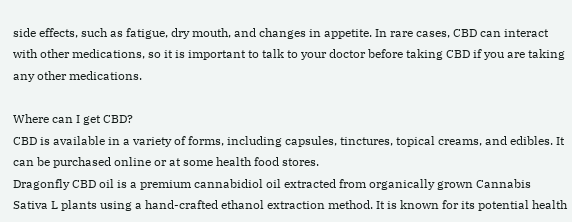side effects, such as fatigue, dry mouth, and changes in appetite. In rare cases, CBD can interact with other medications, so it is important to talk to your doctor before taking CBD if you are taking any other medications.

Where can I get CBD?
CBD is available in a variety of forms, including capsules, tinctures, topical creams, and edibles. It can be purchased online or at some health food stores.
Dragonfly CBD oil is a premium cannabidiol oil extracted from organically grown Cannabis Sativa L plants using a hand-crafted ethanol extraction method. It is known for its potential health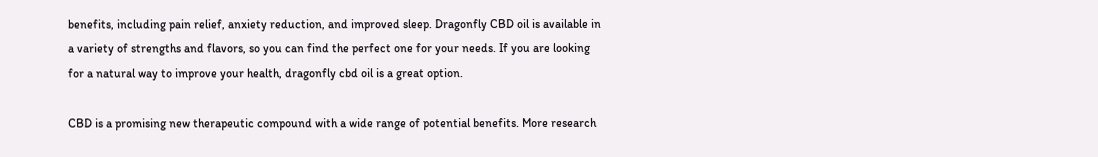benefits, including pain relief, anxiety reduction, and improved sleep. Dragonfly CBD oil is available in a variety of strengths and flavors, so you can find the perfect one for your needs. If you are looking for a natural way to improve your health, dragonfly cbd oil is a great option.

CBD is a promising new therapeutic compound with a wide range of potential benefits. More research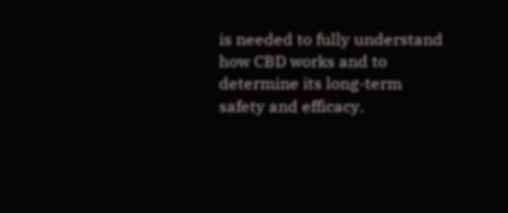is needed to fully understand how CBD works and to determine its long-term safety and efficacy.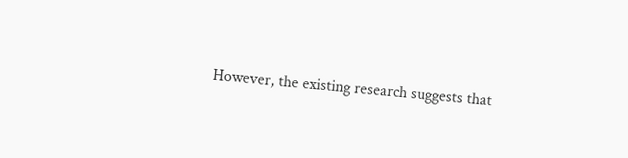However, the existing research suggests that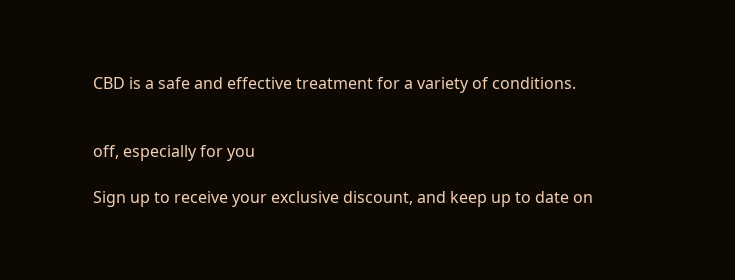CBD is a safe and effective treatment for a variety of conditions.


off, especially for you

Sign up to receive your exclusive discount, and keep up to date on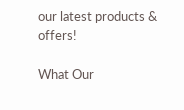our latest products & offers!

What Our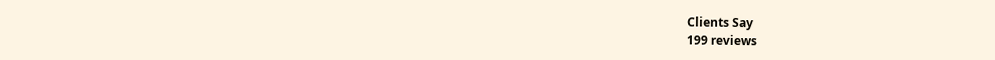Clients Say
199 reviews